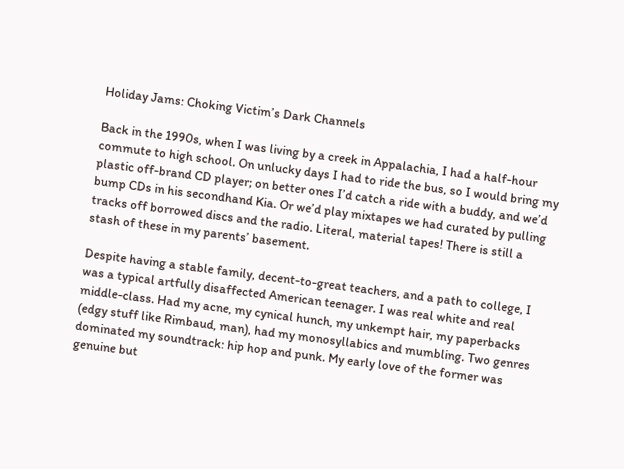Holiday Jams: Choking Victim’s Dark Channels

Back in the 1990s, when I was living by a creek in Appalachia, I had a half-hour commute to high school. On unlucky days I had to ride the bus, so I would bring my plastic off-brand CD player; on better ones I’d catch a ride with a buddy, and we’d bump CDs in his secondhand Kia. Or we’d play mixtapes we had curated by pulling tracks off borrowed discs and the radio. Literal, material tapes! There is still a stash of these in my parents’ basement.

Despite having a stable family, decent-to-great teachers, and a path to college, I was a typical artfully disaffected American teenager. I was real white and real middle-class. Had my acne, my cynical hunch, my unkempt hair, my paperbacks (edgy stuff like Rimbaud, man), had my monosyllabics and mumbling. Two genres dominated my soundtrack: hip hop and punk. My early love of the former was genuine but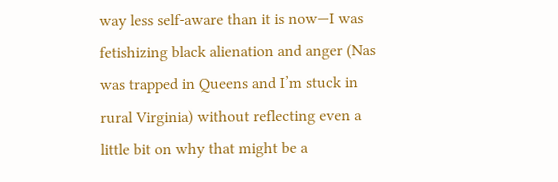way less self-aware than it is now—I was fetishizing black alienation and anger (Nas was trapped in Queens and I’m stuck in rural Virginia) without reflecting even a little bit on why that might be a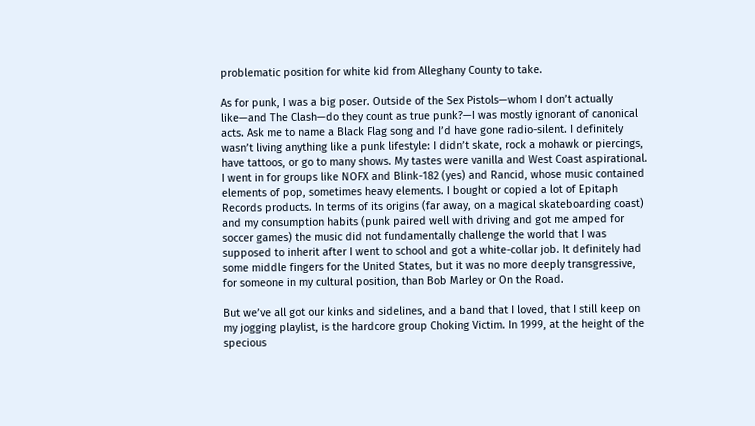problematic position for white kid from Alleghany County to take.

As for punk, I was a big poser. Outside of the Sex Pistols—whom I don’t actually like—and The Clash—do they count as true punk?—I was mostly ignorant of canonical acts. Ask me to name a Black Flag song and I’d have gone radio-silent. I definitely wasn’t living anything like a punk lifestyle: I didn’t skate, rock a mohawk or piercings, have tattoos, or go to many shows. My tastes were vanilla and West Coast aspirational. I went in for groups like NOFX and Blink-182 (yes) and Rancid, whose music contained elements of pop, sometimes heavy elements. I bought or copied a lot of Epitaph Records products. In terms of its origins (far away, on a magical skateboarding coast) and my consumption habits (punk paired well with driving and got me amped for soccer games) the music did not fundamentally challenge the world that I was supposed to inherit after I went to school and got a white-collar job. It definitely had some middle fingers for the United States, but it was no more deeply transgressive, for someone in my cultural position, than Bob Marley or On the Road.

But we’ve all got our kinks and sidelines, and a band that I loved, that I still keep on my jogging playlist, is the hardcore group Choking Victim. In 1999, at the height of the specious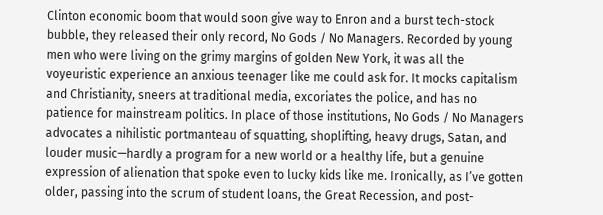Clinton economic boom that would soon give way to Enron and a burst tech-stock bubble, they released their only record, No Gods / No Managers. Recorded by young men who were living on the grimy margins of golden New York, it was all the voyeuristic experience an anxious teenager like me could ask for. It mocks capitalism and Christianity, sneers at traditional media, excoriates the police, and has no patience for mainstream politics. In place of those institutions, No Gods / No Managers advocates a nihilistic portmanteau of squatting, shoplifting, heavy drugs, Satan, and louder music—hardly a program for a new world or a healthy life, but a genuine expression of alienation that spoke even to lucky kids like me. Ironically, as I’ve gotten older, passing into the scrum of student loans, the Great Recession, and post-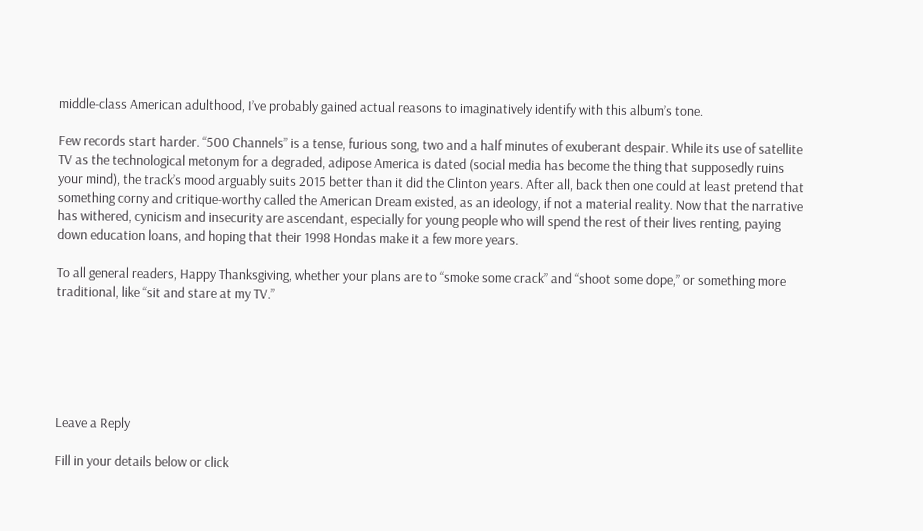middle-class American adulthood, I’ve probably gained actual reasons to imaginatively identify with this album’s tone.

Few records start harder. “500 Channels” is a tense, furious song, two and a half minutes of exuberant despair. While its use of satellite TV as the technological metonym for a degraded, adipose America is dated (social media has become the thing that supposedly ruins your mind), the track’s mood arguably suits 2015 better than it did the Clinton years. After all, back then one could at least pretend that something corny and critique-worthy called the American Dream existed, as an ideology, if not a material reality. Now that the narrative has withered, cynicism and insecurity are ascendant, especially for young people who will spend the rest of their lives renting, paying down education loans, and hoping that their 1998 Hondas make it a few more years.

To all general readers, Happy Thanksgiving, whether your plans are to “smoke some crack” and “shoot some dope,” or something more traditional, like “sit and stare at my TV.”






Leave a Reply

Fill in your details below or click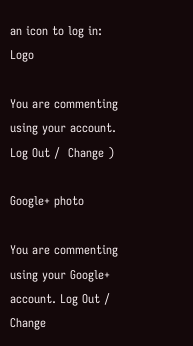an icon to log in: Logo

You are commenting using your account. Log Out /  Change )

Google+ photo

You are commenting using your Google+ account. Log Out /  Change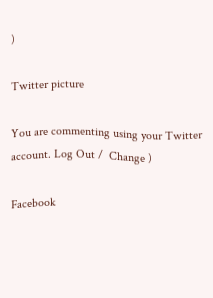)

Twitter picture

You are commenting using your Twitter account. Log Out /  Change )

Facebook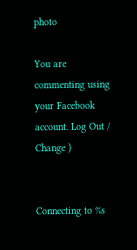photo

You are commenting using your Facebook account. Log Out /  Change )


Connecting to %s